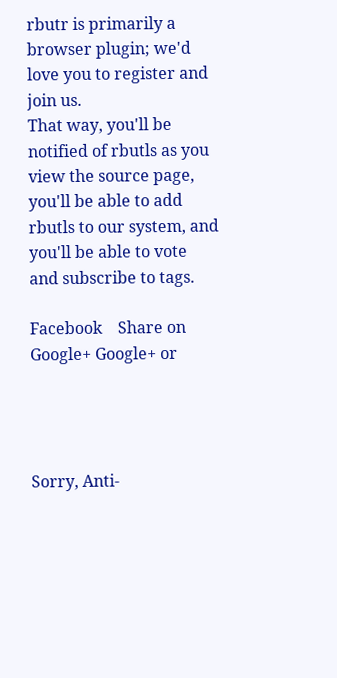rbutr is primarily a browser plugin; we'd love you to register and join us.
That way, you'll be notified of rbutls as you view the source page, you'll be able to add rbutls to our system, and you'll be able to vote and subscribe to tags.

Facebook    Share on Google+ Google+ or




Sorry, Anti-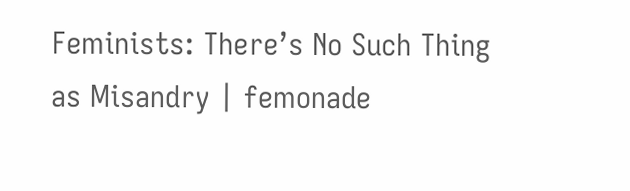Feminists: There’s No Such Thing as Misandry | femonade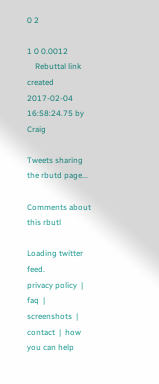0 2

1 0 0.0012
    Rebuttal link created 2017-02-04 16:58:24.75 by Craig

Tweets sharing the rbutd page...

Comments about this rbutl

Loading twitter feed.
privacy policy  |  faq  |  screenshots  |  contact  |  how you can help